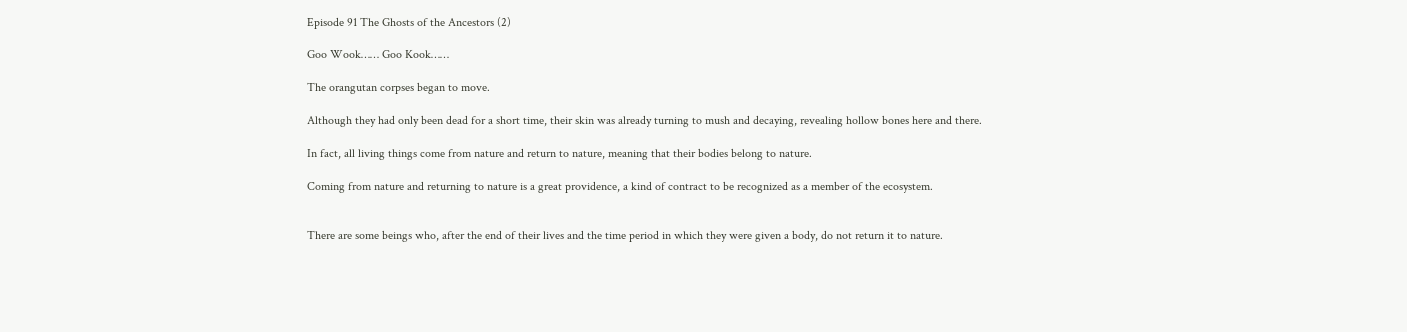Episode 91 The Ghosts of the Ancestors (2)

Goo Wook…… Goo Kook……

The orangutan corpses began to move.

Although they had only been dead for a short time, their skin was already turning to mush and decaying, revealing hollow bones here and there.

In fact, all living things come from nature and return to nature, meaning that their bodies belong to nature.

Coming from nature and returning to nature is a great providence, a kind of contract to be recognized as a member of the ecosystem.


There are some beings who, after the end of their lives and the time period in which they were given a body, do not return it to nature.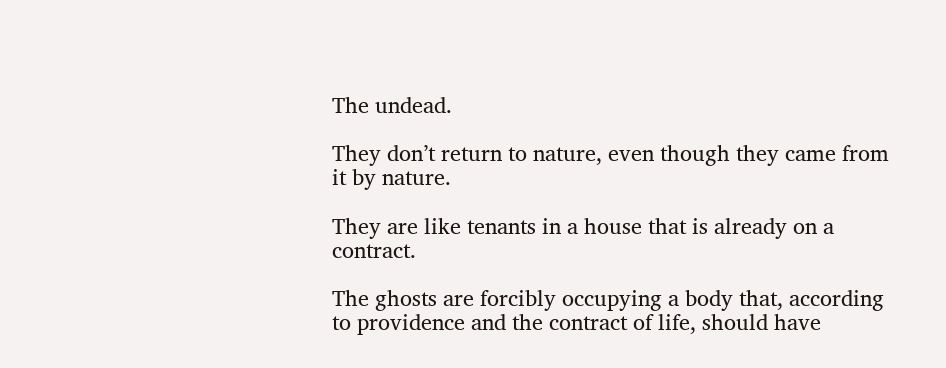The undead.

They don’t return to nature, even though they came from it by nature.

They are like tenants in a house that is already on a contract.

The ghosts are forcibly occupying a body that, according to providence and the contract of life, should have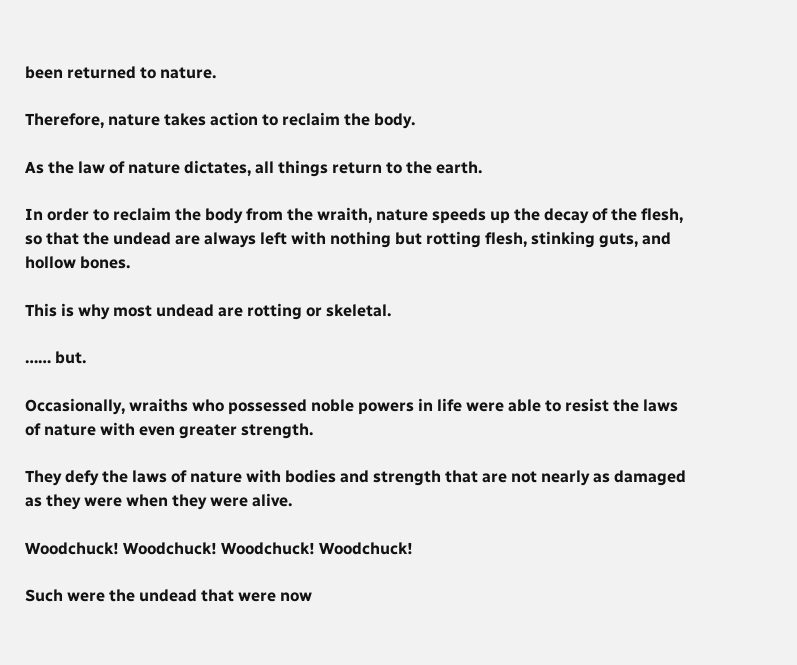been returned to nature.

Therefore, nature takes action to reclaim the body.

As the law of nature dictates, all things return to the earth.

In order to reclaim the body from the wraith, nature speeds up the decay of the flesh, so that the undead are always left with nothing but rotting flesh, stinking guts, and hollow bones.

This is why most undead are rotting or skeletal.

…… but.

Occasionally, wraiths who possessed noble powers in life were able to resist the laws of nature with even greater strength.

They defy the laws of nature with bodies and strength that are not nearly as damaged as they were when they were alive.

Woodchuck! Woodchuck! Woodchuck! Woodchuck!

Such were the undead that were now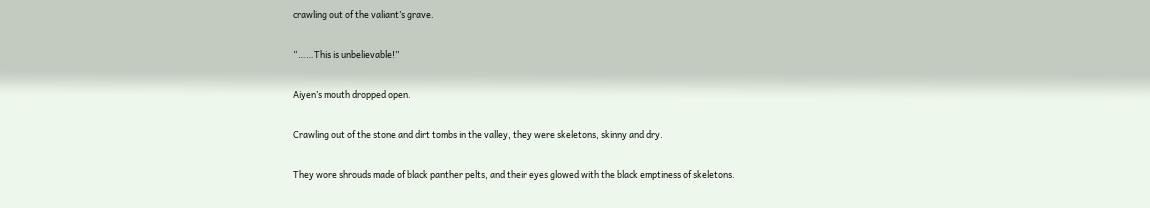crawling out of the valiant’s grave.

“……This is unbelievable!”

Aiyen’s mouth dropped open.

Crawling out of the stone and dirt tombs in the valley, they were skeletons, skinny and dry.

They wore shrouds made of black panther pelts, and their eyes glowed with the black emptiness of skeletons.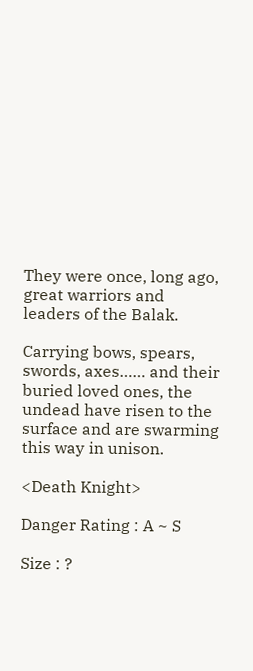They were once, long ago, great warriors and leaders of the Balak.

Carrying bows, spears, swords, axes…… and their buried loved ones, the undead have risen to the surface and are swarming this way in unison.

<Death Knight>

Danger Rating : A ~ S

Size : ?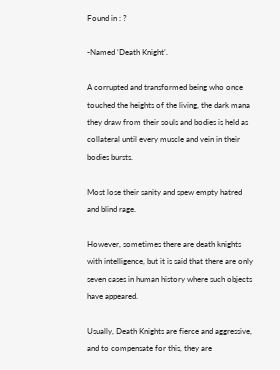Found in : ?

-Named ‘Death Knight’.

A corrupted and transformed being who once touched the heights of the living, the dark mana they draw from their souls and bodies is held as collateral until every muscle and vein in their bodies bursts.

Most lose their sanity and spew empty hatred and blind rage.

However, sometimes there are death knights with intelligence, but it is said that there are only seven cases in human history where such objects have appeared.

Usually, Death Knights are fierce and aggressive, and to compensate for this, they are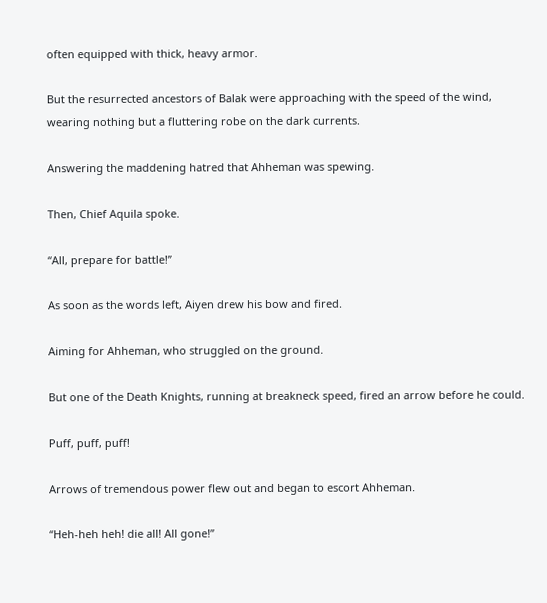often equipped with thick, heavy armor.

But the resurrected ancestors of Balak were approaching with the speed of the wind, wearing nothing but a fluttering robe on the dark currents.

Answering the maddening hatred that Ahheman was spewing.

Then, Chief Aquila spoke.

“All, prepare for battle!”

As soon as the words left, Aiyen drew his bow and fired.

Aiming for Ahheman, who struggled on the ground.

But one of the Death Knights, running at breakneck speed, fired an arrow before he could.

Puff, puff, puff!

Arrows of tremendous power flew out and began to escort Ahheman.

“Heh-heh heh! die all! All gone!”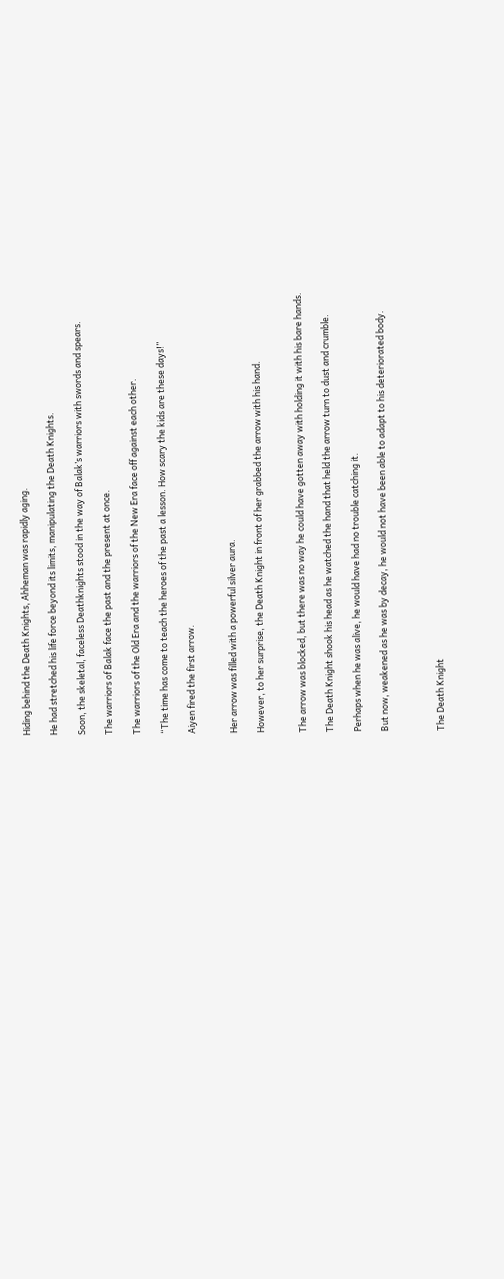Hiding behind the Death Knights, Ahheman was rapidly aging.

He had stretched his life force beyond its limits, manipulating the Death Knights.

Soon, the skeletal, faceless Deathknights stood in the way of Balak’s warriors with swords and spears.

The warriors of Balak face the past and the present at once.

The warriors of the Old Era and the warriors of the New Era face off against each other.

“The time has come to teach the heroes of the past a lesson. How scary the kids are these days!”

Aiyen fired the first arrow.


Her arrow was filled with a powerful silver aura.

However, to her surprise, the Death Knight in front of her grabbed the arrow with his hand.


The arrow was blocked, but there was no way he could have gotten away with holding it with his bare hands.

The Death Knight shook his head as he watched the hand that held the arrow turn to dust and crumble.

Perhaps when he was alive, he would have had no trouble catching it.

But now, weakened as he was by decay, he would not have been able to adapt to his deteriorated body.



The Death Knight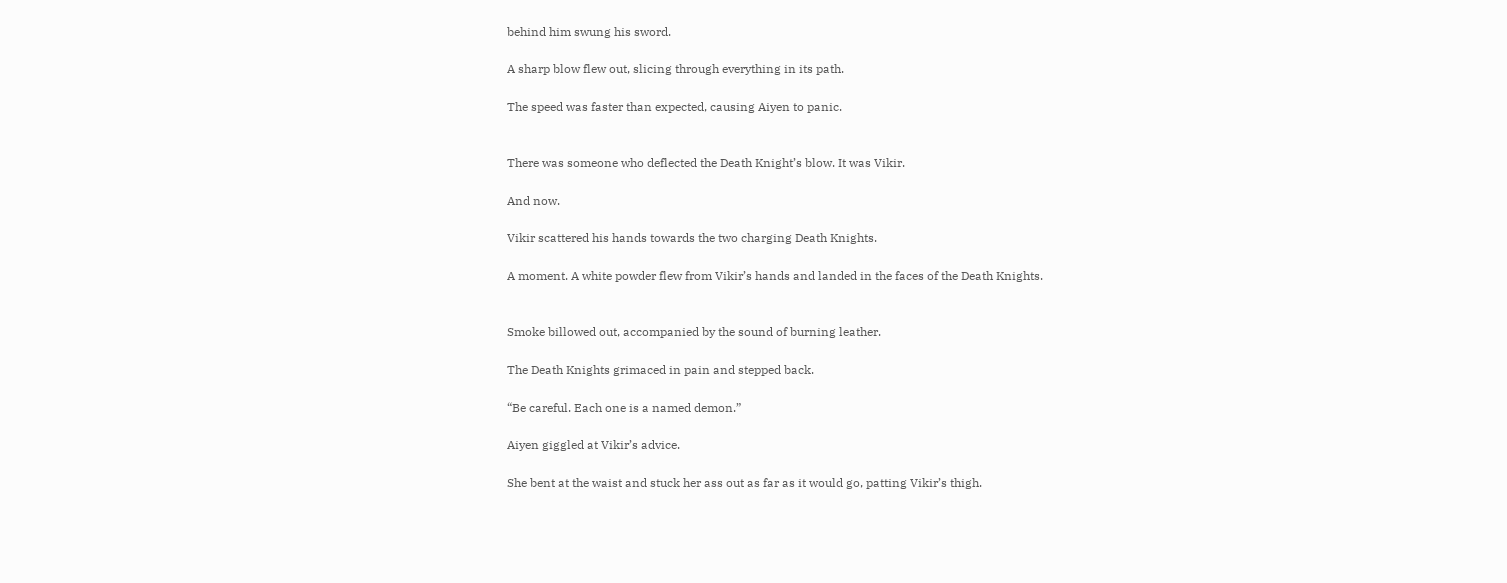behind him swung his sword.

A sharp blow flew out, slicing through everything in its path.

The speed was faster than expected, causing Aiyen to panic.


There was someone who deflected the Death Knight’s blow. It was Vikir.

And now.

Vikir scattered his hands towards the two charging Death Knights.

A moment. A white powder flew from Vikir’s hands and landed in the faces of the Death Knights.


Smoke billowed out, accompanied by the sound of burning leather.

The Death Knights grimaced in pain and stepped back.

“Be careful. Each one is a named demon.”

Aiyen giggled at Vikir’s advice.

She bent at the waist and stuck her ass out as far as it would go, patting Vikir’s thigh.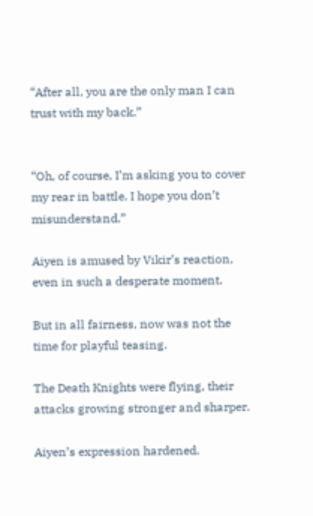“After all, you are the only man I can trust with my back.”


“Oh, of course, I’m asking you to cover my rear in battle. I hope you don’t misunderstand.”

Aiyen is amused by Vikir’s reaction, even in such a desperate moment.

But in all fairness, now was not the time for playful teasing.

The Death Knights were flying, their attacks growing stronger and sharper.

Aiyen’s expression hardened.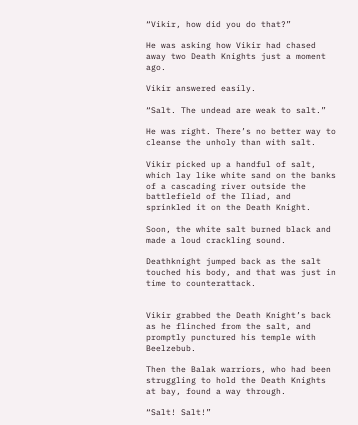“Vikir, how did you do that?”

He was asking how Vikir had chased away two Death Knights just a moment ago.

Vikir answered easily.

“Salt. The undead are weak to salt.”

He was right. There’s no better way to cleanse the unholy than with salt.

Vikir picked up a handful of salt, which lay like white sand on the banks of a cascading river outside the battlefield of the Iliad, and sprinkled it on the Death Knight.

Soon, the white salt burned black and made a loud crackling sound.

Deathknight jumped back as the salt touched his body, and that was just in time to counterattack.


Vikir grabbed the Death Knight’s back as he flinched from the salt, and promptly punctured his temple with Beelzebub.

Then the Balak warriors, who had been struggling to hold the Death Knights at bay, found a way through.

“Salt! Salt!”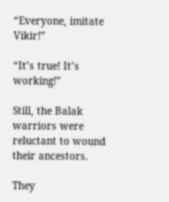“Everyone, imitate Vikir!”

“It’s true! It’s working!”

Still, the Balak warriors were reluctant to wound their ancestors.

They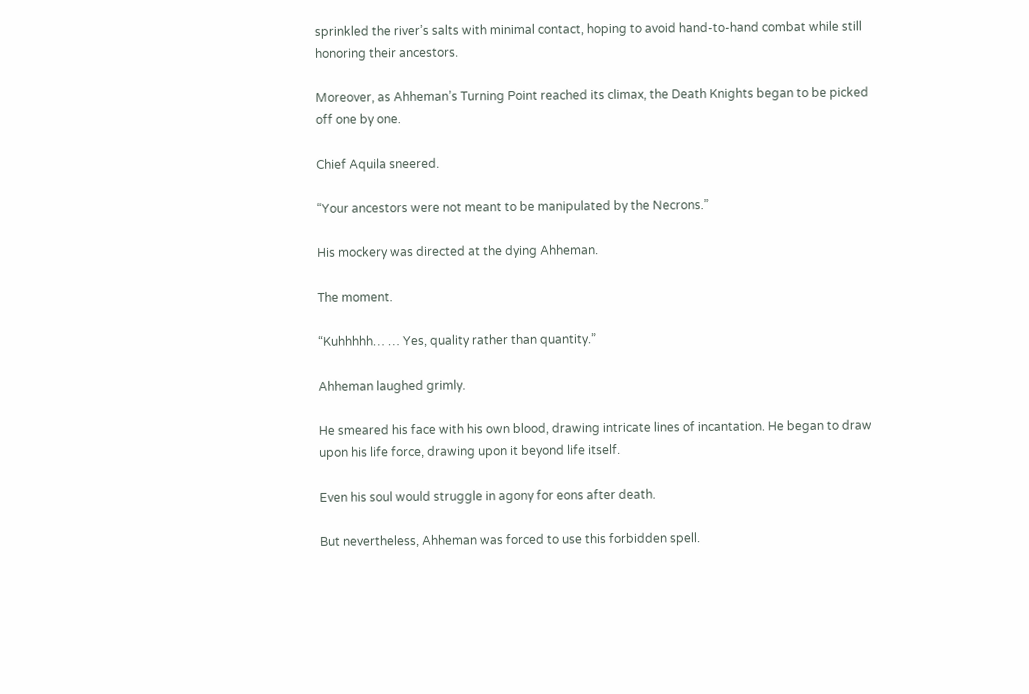sprinkled the river’s salts with minimal contact, hoping to avoid hand-to-hand combat while still honoring their ancestors.

Moreover, as Ahheman’s Turning Point reached its climax, the Death Knights began to be picked off one by one.

Chief Aquila sneered.

“Your ancestors were not meant to be manipulated by the Necrons.”

His mockery was directed at the dying Ahheman.

The moment.

“Kuhhhhh… … Yes, quality rather than quantity.”

Ahheman laughed grimly.

He smeared his face with his own blood, drawing intricate lines of incantation. He began to draw upon his life force, drawing upon it beyond life itself.

Even his soul would struggle in agony for eons after death.

But nevertheless, Ahheman was forced to use this forbidden spell.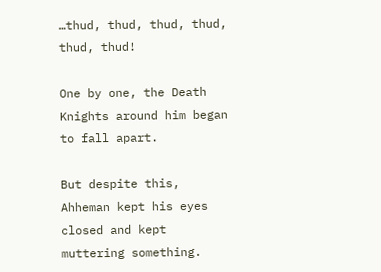…thud, thud, thud, thud, thud, thud!

One by one, the Death Knights around him began to fall apart.

But despite this, Ahheman kept his eyes closed and kept muttering something.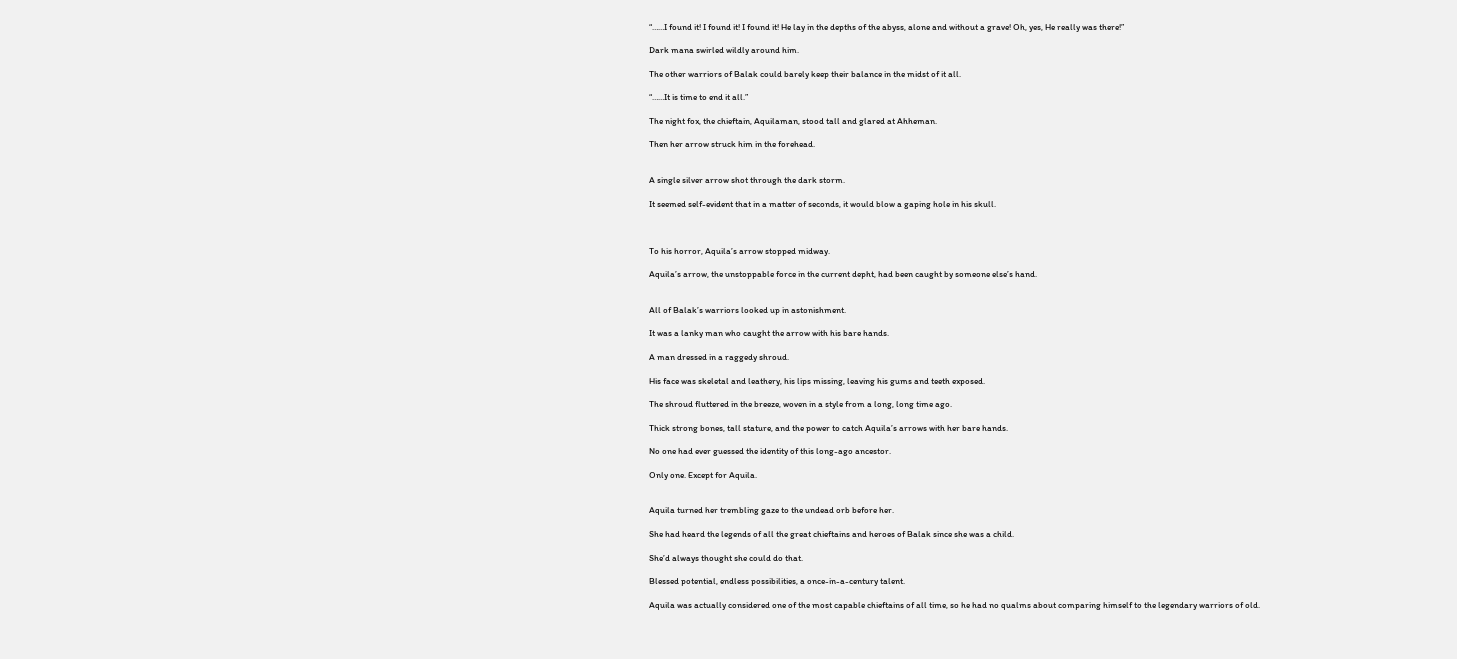“……I found it! I found it! I found it! He lay in the depths of the abyss, alone and without a grave! Oh, yes, He really was there!”

Dark mana swirled wildly around him.

The other warriors of Balak could barely keep their balance in the midst of it all.

“……It is time to end it all.”

The night fox, the chieftain, Aquilaman, stood tall and glared at Ahheman.

Then her arrow struck him in the forehead.


A single silver arrow shot through the dark storm.

It seemed self-evident that in a matter of seconds, it would blow a gaping hole in his skull.



To his horror, Aquila’s arrow stopped midway.

Aquila’s arrow, the unstoppable force in the current depht, had been caught by someone else’s hand.


All of Balak’s warriors looked up in astonishment.

It was a lanky man who caught the arrow with his bare hands.

A man dressed in a raggedy shroud.

His face was skeletal and leathery, his lips missing, leaving his gums and teeth exposed.

The shroud fluttered in the breeze, woven in a style from a long, long time ago.

Thick strong bones, tall stature, and the power to catch Aquila’s arrows with her bare hands.

No one had ever guessed the identity of this long-ago ancestor.

Only one. Except for Aquila.


Aquila turned her trembling gaze to the undead orb before her.

She had heard the legends of all the great chieftains and heroes of Balak since she was a child.

She’d always thought she could do that.

Blessed potential, endless possibilities, a once-in-a-century talent.

Aquila was actually considered one of the most capable chieftains of all time, so he had no qualms about comparing himself to the legendary warriors of old.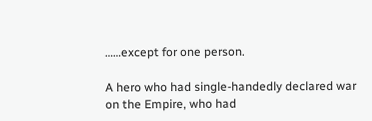……except for one person.

A hero who had single-handedly declared war on the Empire, who had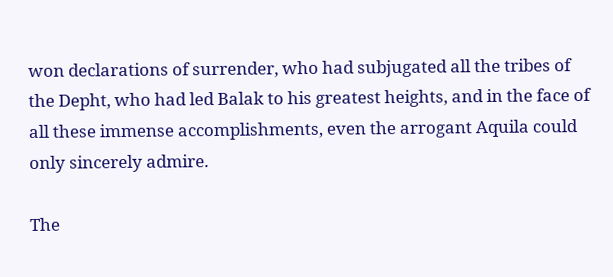won declarations of surrender, who had subjugated all the tribes of the Depht, who had led Balak to his greatest heights, and in the face of all these immense accomplishments, even the arrogant Aquila could only sincerely admire.

The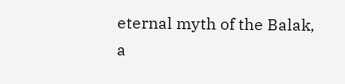eternal myth of the Balak, a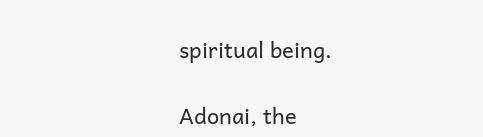spiritual being.

Adonai, the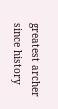greatest archer since history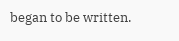began to be written.